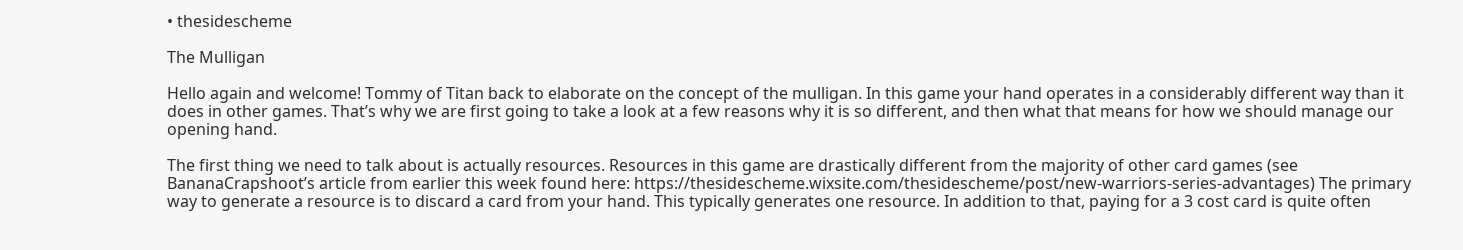• thesidescheme

The Mulligan

Hello again and welcome! Tommy of Titan back to elaborate on the concept of the mulligan. In this game your hand operates in a considerably different way than it does in other games. That’s why we are first going to take a look at a few reasons why it is so different, and then what that means for how we should manage our opening hand.

The first thing we need to talk about is actually resources. Resources in this game are drastically different from the majority of other card games (see BananaCrapshoot’s article from earlier this week found here: https://thesidescheme.wixsite.com/thesidescheme/post/new-warriors-series-advantages) The primary way to generate a resource is to discard a card from your hand. This typically generates one resource. In addition to that, paying for a 3 cost card is quite often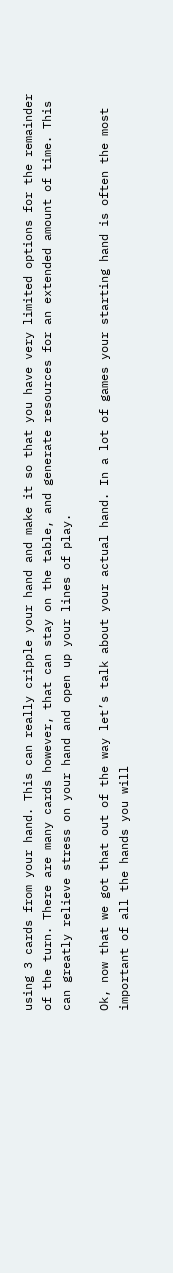using 3 cards from your hand. This can really cripple your hand and make it so that you have very limited options for the remainder of the turn. There are many cards however, that can stay on the table, and generate resources for an extended amount of time. This can greatly relieve stress on your hand and open up your lines of play.

Ok, now that we got that out of the way let’s talk about your actual hand. In a lot of games your starting hand is often the most important of all the hands you will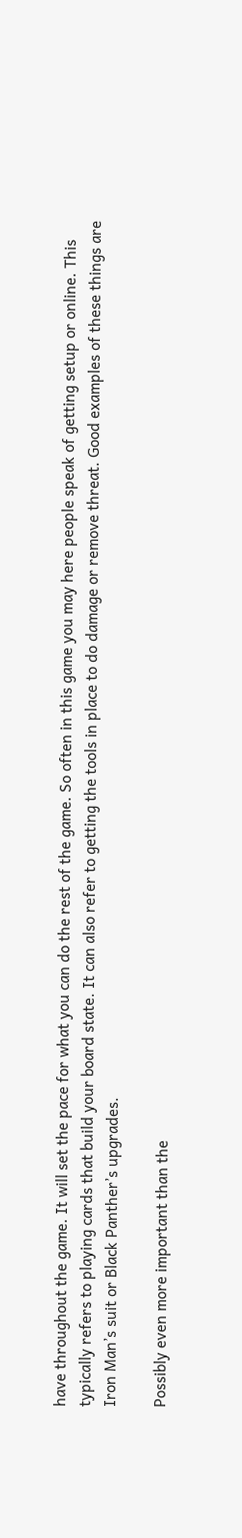have throughout the game. It will set the pace for what you can do the rest of the game. So often in this game you may here people speak of getting setup or online. This typically refers to playing cards that build your board state. It can also refer to getting the tools in place to do damage or remove threat. Good examples of these things are Iron Man’s suit or Black Panther’s upgrades.

Possibly even more important than the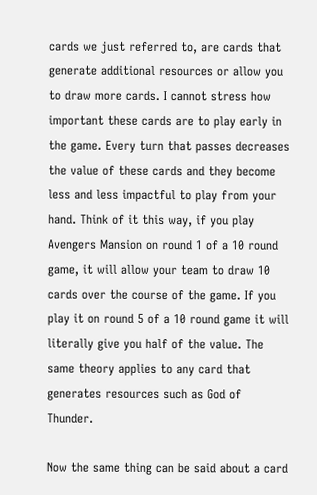cards we just referred to, are cards that generate additional resources or allow you to draw more cards. I cannot stress how important these cards are to play early in the game. Every turn that passes decreases the value of these cards and they become less and less impactful to play from your hand. Think of it this way, if you play Avengers Mansion on round 1 of a 10 round game, it will allow your team to draw 10 cards over the course of the game. If you play it on round 5 of a 10 round game it will literally give you half of the value. The same theory applies to any card that generates resources such as God of Thunder.

Now the same thing can be said about a card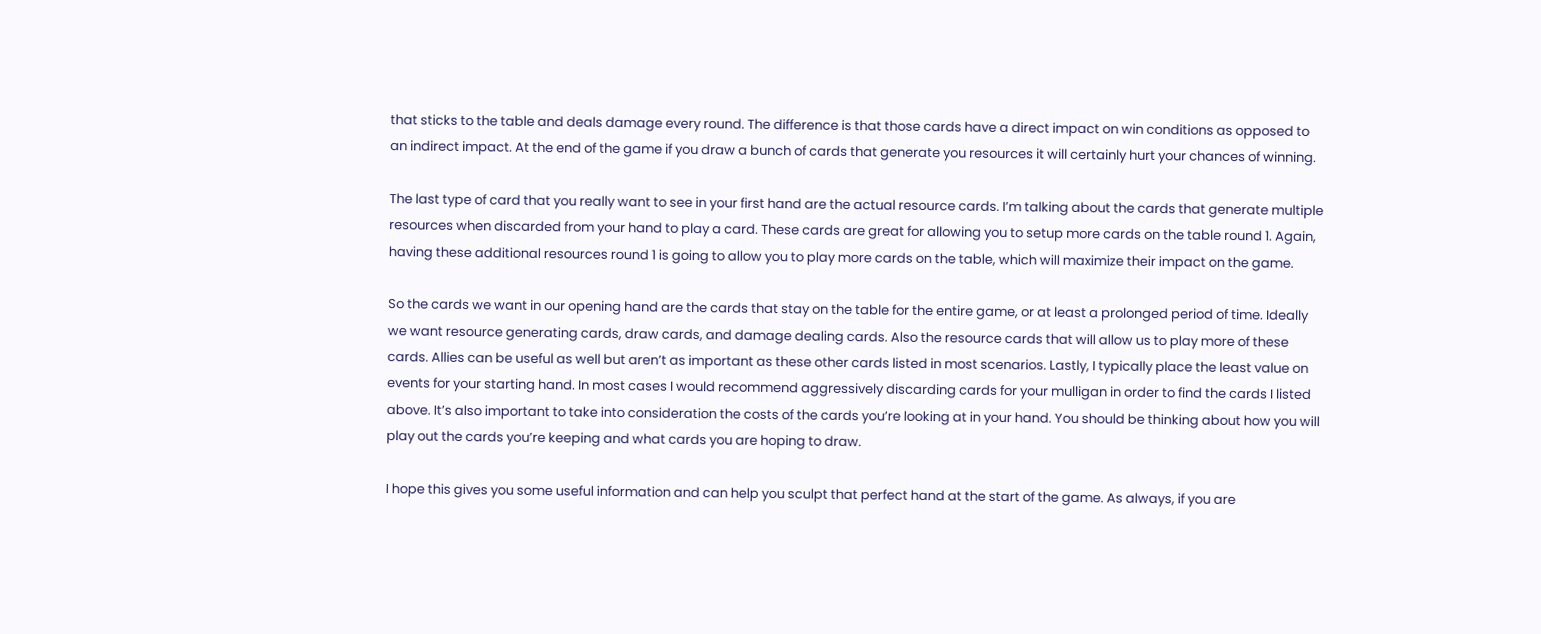that sticks to the table and deals damage every round. The difference is that those cards have a direct impact on win conditions as opposed to an indirect impact. At the end of the game if you draw a bunch of cards that generate you resources it will certainly hurt your chances of winning.

The last type of card that you really want to see in your first hand are the actual resource cards. I’m talking about the cards that generate multiple resources when discarded from your hand to play a card. These cards are great for allowing you to setup more cards on the table round 1. Again, having these additional resources round 1 is going to allow you to play more cards on the table, which will maximize their impact on the game.

So the cards we want in our opening hand are the cards that stay on the table for the entire game, or at least a prolonged period of time. Ideally we want resource generating cards, draw cards, and damage dealing cards. Also the resource cards that will allow us to play more of these cards. Allies can be useful as well but aren’t as important as these other cards listed in most scenarios. Lastly, I typically place the least value on events for your starting hand. In most cases I would recommend aggressively discarding cards for your mulligan in order to find the cards I listed above. It’s also important to take into consideration the costs of the cards you’re looking at in your hand. You should be thinking about how you will play out the cards you’re keeping and what cards you are hoping to draw.

I hope this gives you some useful information and can help you sculpt that perfect hand at the start of the game. As always, if you are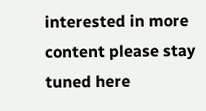interested in more content please stay tuned here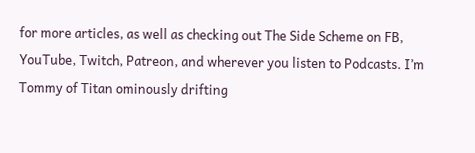for more articles, as well as checking out The Side Scheme on FB, YouTube, Twitch, Patreon, and wherever you listen to Podcasts. I’m Tommy of Titan ominously drifting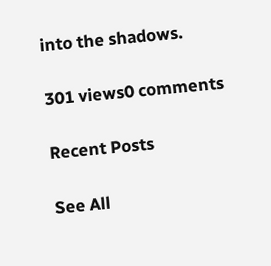into the shadows.

301 views0 comments

Recent Posts

See All